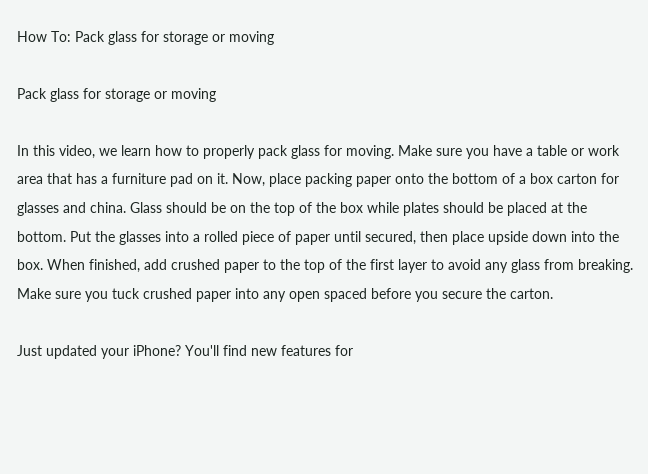How To: Pack glass for storage or moving

Pack glass for storage or moving

In this video, we learn how to properly pack glass for moving. Make sure you have a table or work area that has a furniture pad on it. Now, place packing paper onto the bottom of a box carton for glasses and china. Glass should be on the top of the box while plates should be placed at the bottom. Put the glasses into a rolled piece of paper until secured, then place upside down into the box. When finished, add crushed paper to the top of the first layer to avoid any glass from breaking. Make sure you tuck crushed paper into any open spaced before you secure the carton.

Just updated your iPhone? You'll find new features for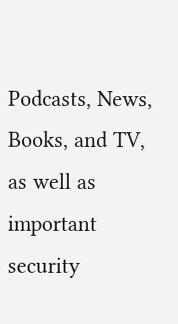Podcasts, News, Books, and TV, as well as important security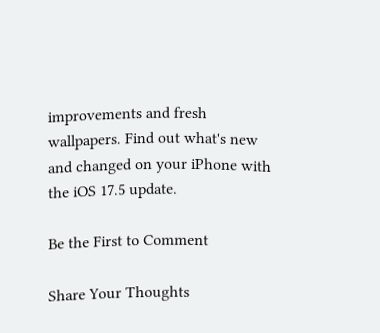improvements and fresh wallpapers. Find out what's new and changed on your iPhone with the iOS 17.5 update.

Be the First to Comment

Share Your Thoughts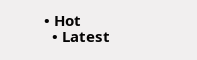• Hot
  • Latest